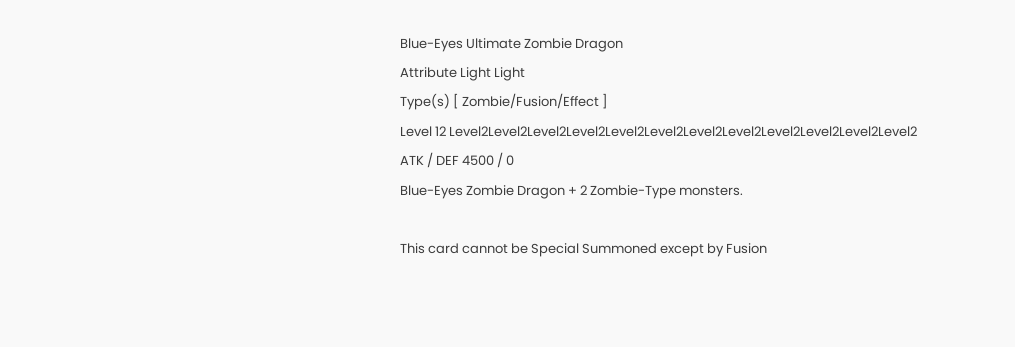Blue-Eyes Ultimate Zombie Dragon
Attribute Light Light
Type(s) [ Zombie/Fusion/Effect ]
Level 12 Level2Level2Level2Level2Level2Level2Level2Level2Level2Level2Level2Level2
ATK / DEF 4500 / 0
Blue-Eyes Zombie Dragon + 2 Zombie-Type monsters.

This card cannot be Special Summoned except by Fusion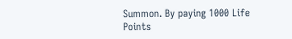Summon. By paying 1000 Life Points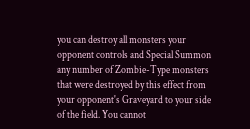you can destroy all monsters your opponent controls and Special Summon any number of Zombie-Type monsters that were destroyed by this effect from your opponent's Graveyard to your side of the field. You cannot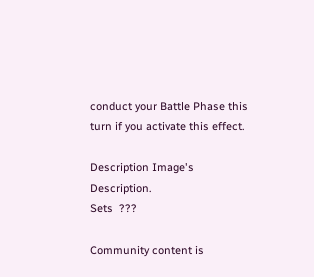conduct your Battle Phase this turn if you activate this effect.

Description Image's Description.
Sets  ???

Community content is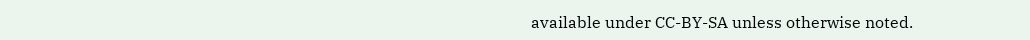available under CC-BY-SA unless otherwise noted.